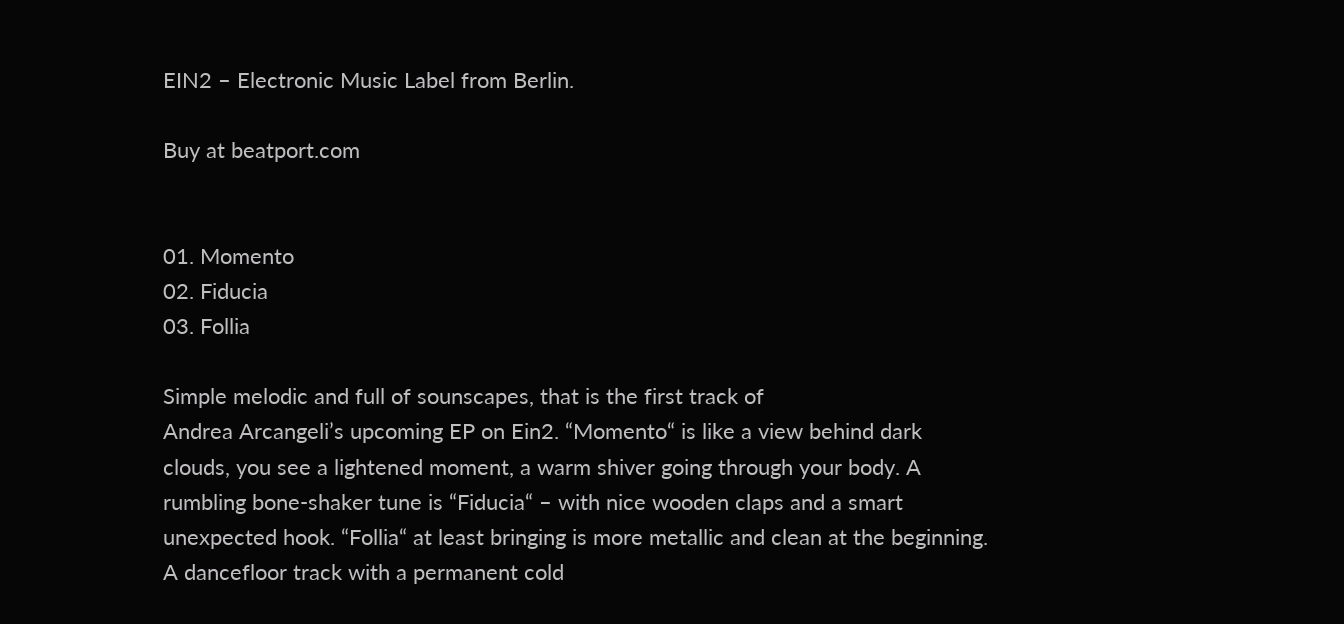EIN2 – Electronic Music Label from Berlin.

Buy at beatport.com


01. Momento
02. Fiducia
03. Follia

Simple melodic and full of sounscapes, that is the first track of
Andrea Arcangeli’s upcoming EP on Ein2. “Momento“ is like a view behind dark clouds, you see a lightened moment, a warm shiver going through your body. A rumbling bone-shaker tune is “Fiducia“ – with nice wooden claps and a smart unexpected hook. “Follia“ at least bringing is more metallic and clean at the beginning. A dancefloor track with a permanent cold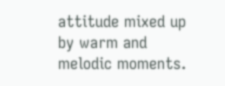attitude mixed up by warm and melodic moments.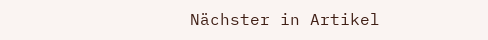Nächster in Artikel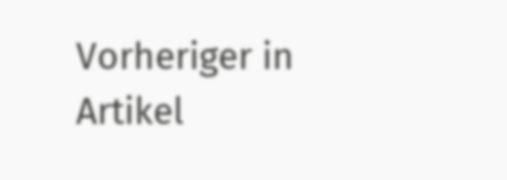Vorheriger in Artikel